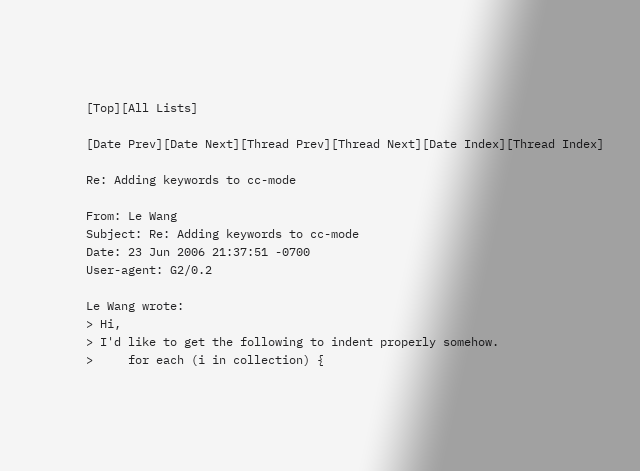[Top][All Lists]

[Date Prev][Date Next][Thread Prev][Thread Next][Date Index][Thread Index]

Re: Adding keywords to cc-mode

From: Le Wang
Subject: Re: Adding keywords to cc-mode
Date: 23 Jun 2006 21:37:51 -0700
User-agent: G2/0.2

Le Wang wrote:
> Hi,
> I'd like to get the following to indent properly somehow.
>     for each (i in collection) {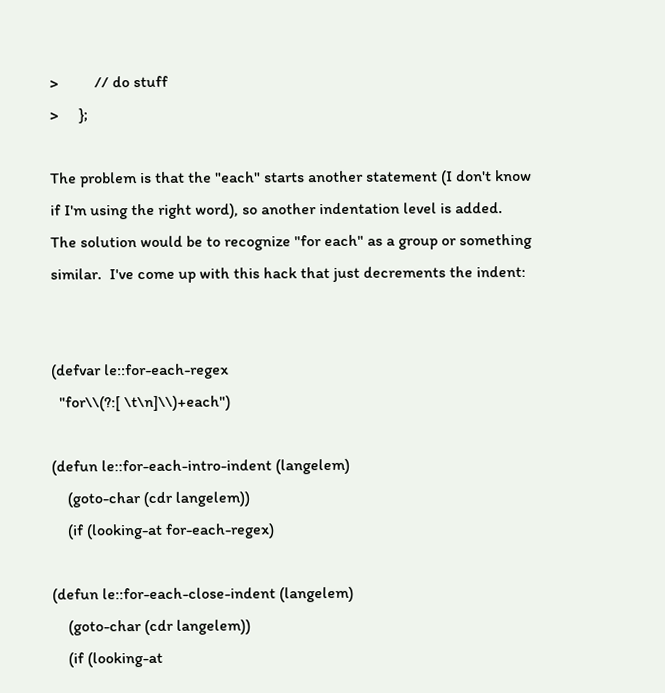>         // do stuff
>     };

The problem is that the "each" starts another statement (I don't know
if I'm using the right word), so another indentation level is added.
The solution would be to recognize "for each" as a group or something
similar.  I've come up with this hack that just decrements the indent:


(defvar le::for-each-regex
  "for\\(?:[ \t\n]\\)+each")

(defun le::for-each-intro-indent (langelem)
    (goto-char (cdr langelem))
    (if (looking-at for-each-regex)

(defun le::for-each-close-indent (langelem)
    (goto-char (cdr langelem))
    (if (looking-at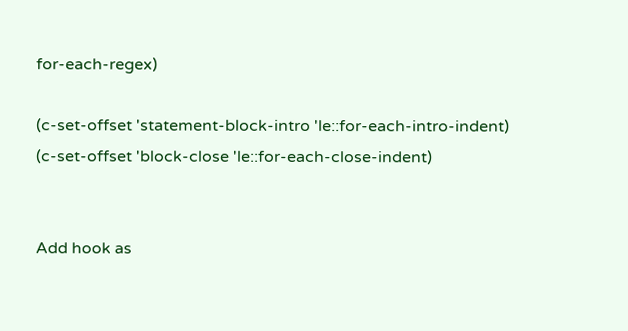for-each-regex)

(c-set-offset 'statement-block-intro 'le::for-each-intro-indent)
(c-set-offset 'block-close 'le::for-each-close-indent)


Add hook as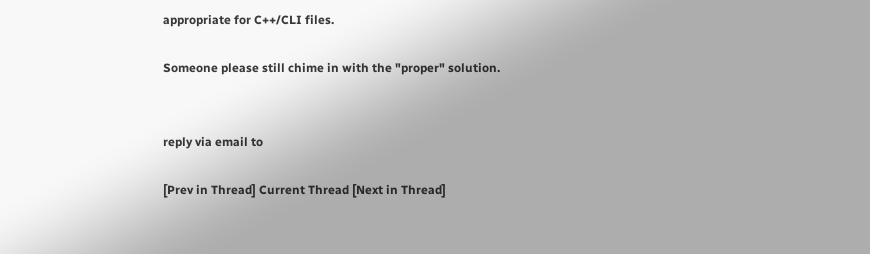appropriate for C++/CLI files.

Someone please still chime in with the "proper" solution.


reply via email to

[Prev in Thread] Current Thread [Next in Thread]